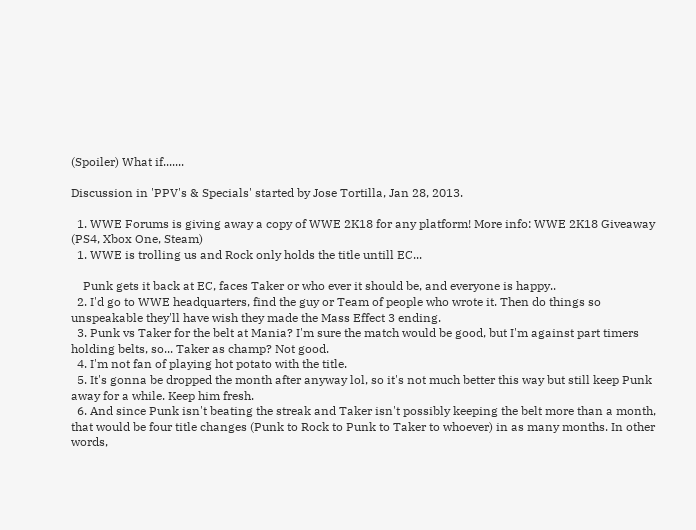(Spoiler) What if.......

Discussion in 'PPV's & Specials' started by Jose Tortilla, Jan 28, 2013.

  1. WWE Forums is giving away a copy of WWE 2K18 for any platform! More info: WWE 2K18 Giveaway (PS4, Xbox One, Steam)
  1. WWE is trolling us and Rock only holds the title untill EC...

    Punk gets it back at EC, faces Taker or who ever it should be, and everyone is happy..
  2. I'd go to WWE headquarters, find the guy or Team of people who wrote it. Then do things so unspeakable they'll have wish they made the Mass Effect 3 ending.
  3. Punk vs Taker for the belt at Mania? I'm sure the match would be good, but I'm against part timers holding belts, so... Taker as champ? Not good.
  4. I'm not fan of playing hot potato with the title.
  5. It's gonna be dropped the month after anyway lol, so it's not much better this way but still keep Punk away for a while. Keep him fresh.
  6. And since Punk isn't beating the streak and Taker isn't possibly keeping the belt more than a month, that would be four title changes (Punk to Rock to Punk to Taker to whoever) in as many months. In other words,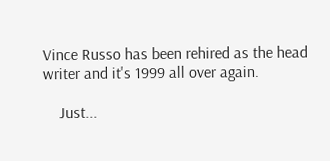Vince Russo has been rehired as the head writer and it's 1999 all over again.

    Just...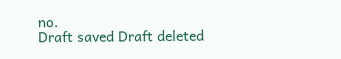no.
Draft saved Draft deleted